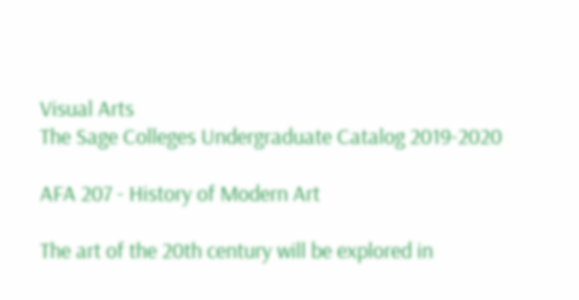Visual Arts
The Sage Colleges Undergraduate Catalog 2019-2020

AFA 207 - History of Modern Art

The art of the 20th century will be explored in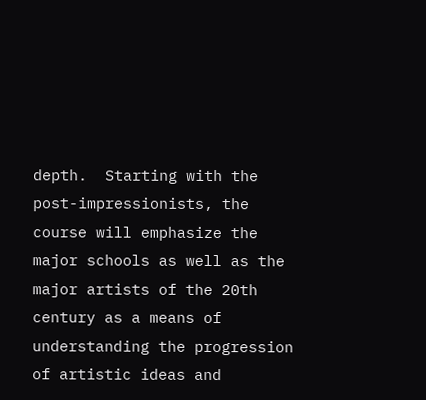depth.  Starting with the post-impressionists, the course will emphasize the major schools as well as the major artists of the 20th century as a means of understanding the progression of artistic ideas and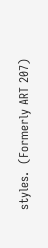styles.  (Formerly ART 207)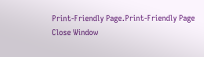Print-Friendly Page.Print-Friendly Page
Close Window